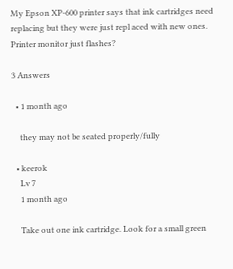My Epson XP-600 printer says that ink cartridges need replacing but they were just repl aced with new ones. Printer monitor just flashes?

3 Answers

  • 1 month ago

    they may not be seated properly/fully

  • keerok
    Lv 7
    1 month ago

    Take out one ink cartridge. Look for a small green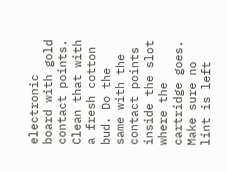electronic board with gold contact points. Clean that with a fresh cotton bud. Do the same with the contact points inside the slot where the cartridge goes. Make sure no lint is left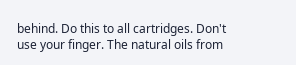behind. Do this to all cartridges. Don't use your finger. The natural oils from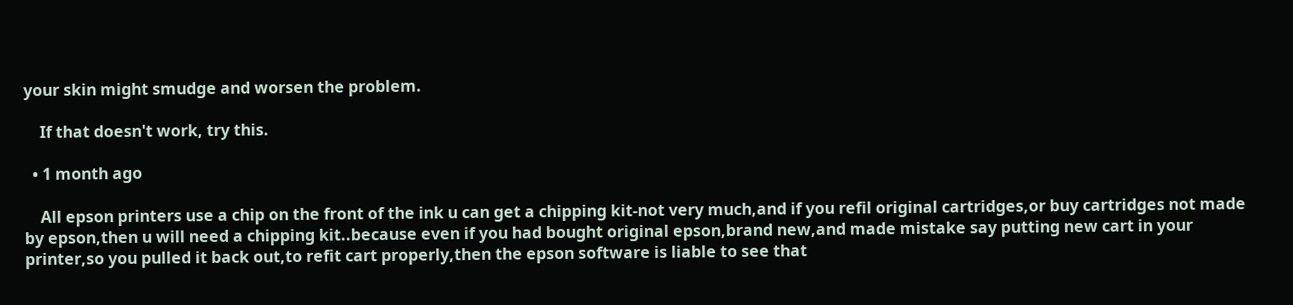your skin might smudge and worsen the problem.

    If that doesn't work, try this.

  • 1 month ago

    All epson printers use a chip on the front of the ink u can get a chipping kit-not very much,and if you refil original cartridges,or buy cartridges not made by epson,then u will need a chipping kit..because even if you had bought original epson,brand new,and made mistake say putting new cart in your printer,so you pulled it back out,to refit cart properly,then the epson software is liable to see that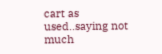cart as used..saying not much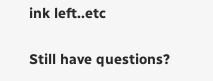ink left..etc

Still have questions?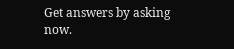Get answers by asking now.